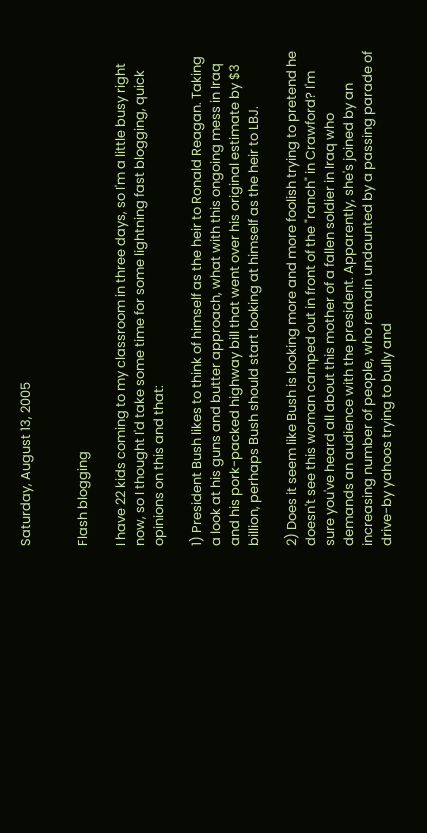Saturday, August 13, 2005


Flash blogging

I have 22 kids coming to my classroom in three days, so I'm a little busy right now, so I thought I'd take some time for some lightning fast blogging, quick opinions on this and that:

1) President Bush likes to think of himself as the heir to Ronald Reagan. Taking a look at his guns and butter approach, what with this ongoing mess in Iraq and his pork-packed highway bill that went over his original estimate by $3 billion, perhaps Bush should start looking at himself as the heir to LBJ.

2) Does it seem like Bush is looking more and more foolish trying to pretend he doesn't see this woman camped out in front of the "ranch" in Crawford? I'm sure you've heard all about this mother of a fallen soldier in Iraq who demands an audience with the president. Apparently, she's joined by an increasing number of people, who remain undaunted by a passing parade of drive-by yahoos trying to bully and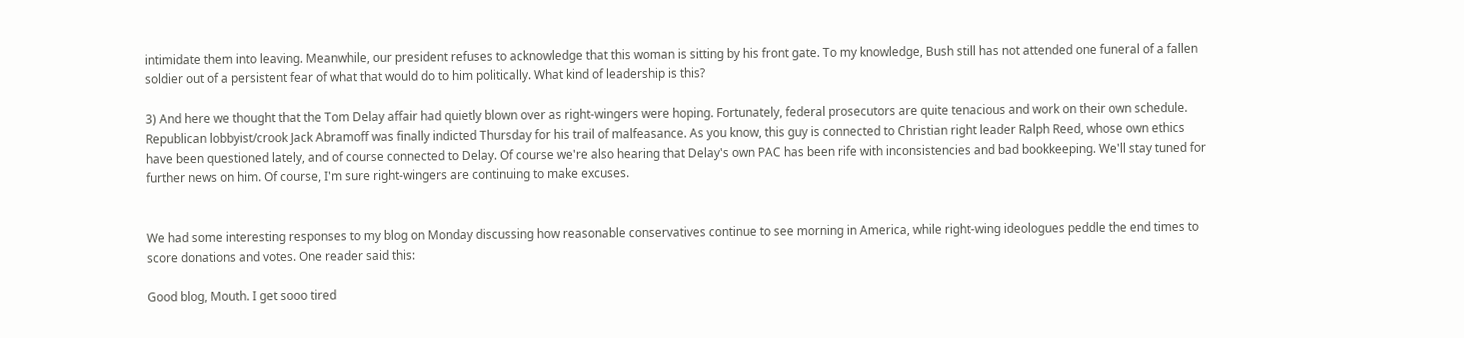intimidate them into leaving. Meanwhile, our president refuses to acknowledge that this woman is sitting by his front gate. To my knowledge, Bush still has not attended one funeral of a fallen soldier out of a persistent fear of what that would do to him politically. What kind of leadership is this?

3) And here we thought that the Tom Delay affair had quietly blown over as right-wingers were hoping. Fortunately, federal prosecutors are quite tenacious and work on their own schedule. Republican lobbyist/crook Jack Abramoff was finally indicted Thursday for his trail of malfeasance. As you know, this guy is connected to Christian right leader Ralph Reed, whose own ethics have been questioned lately, and of course connected to Delay. Of course we're also hearing that Delay's own PAC has been rife with inconsistencies and bad bookkeeping. We'll stay tuned for further news on him. Of course, I'm sure right-wingers are continuing to make excuses.


We had some interesting responses to my blog on Monday discussing how reasonable conservatives continue to see morning in America, while right-wing ideologues peddle the end times to score donations and votes. One reader said this:

Good blog, Mouth. I get sooo tired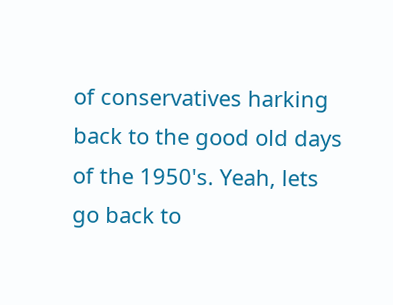of conservatives harking back to the good old days of the 1950's. Yeah, lets go back to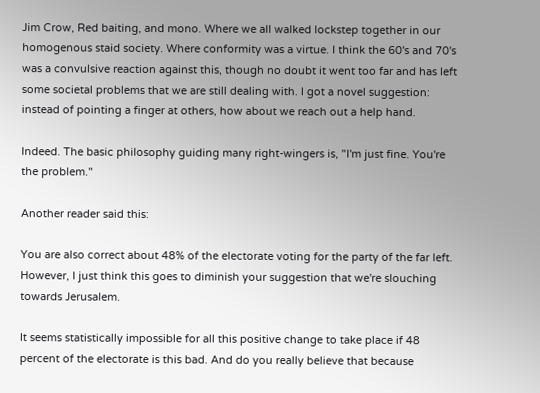Jim Crow, Red baiting, and mono. Where we all walked lockstep together in our homogenous staid society. Where conformity was a virtue. I think the 60's and 70's was a convulsive reaction against this, though no doubt it went too far and has left some societal problems that we are still dealing with. I got a novel suggestion: instead of pointing a finger at others, how about we reach out a help hand.

Indeed. The basic philosophy guiding many right-wingers is, "I'm just fine. You're the problem."

Another reader said this:

You are also correct about 48% of the electorate voting for the party of the far left. However, I just think this goes to diminish your suggestion that we're slouching towards Jerusalem.

It seems statistically impossible for all this positive change to take place if 48 percent of the electorate is this bad. And do you really believe that because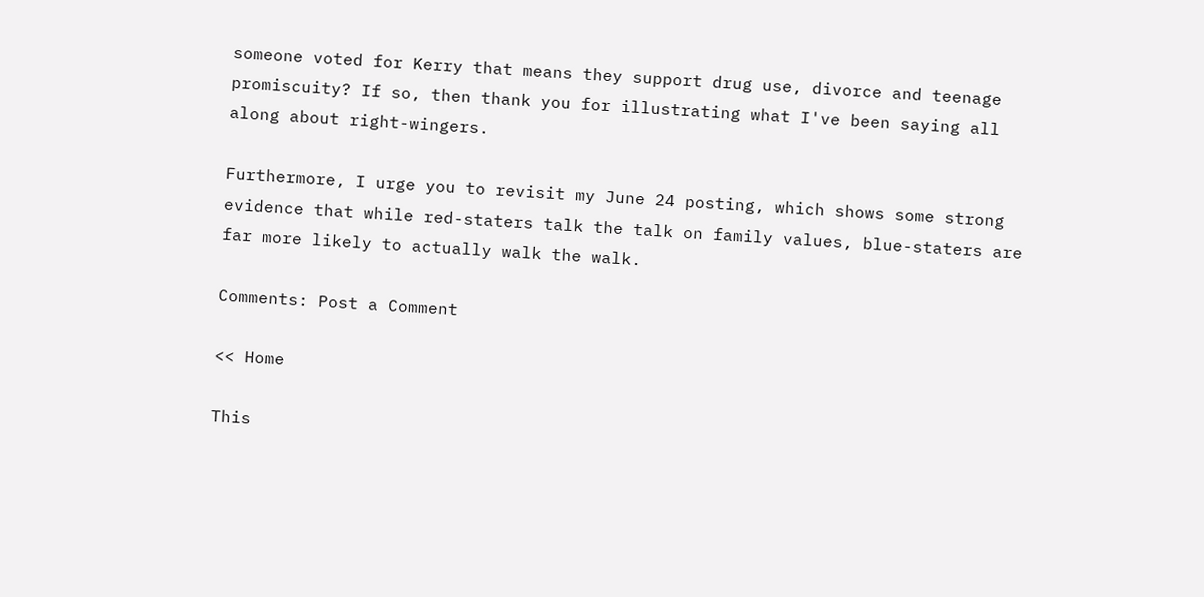someone voted for Kerry that means they support drug use, divorce and teenage promiscuity? If so, then thank you for illustrating what I've been saying all along about right-wingers.

Furthermore, I urge you to revisit my June 24 posting, which shows some strong evidence that while red-staters talk the talk on family values, blue-staters are far more likely to actually walk the walk.

Comments: Post a Comment

<< Home

This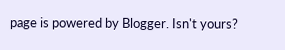page is powered by Blogger. Isn't yours?